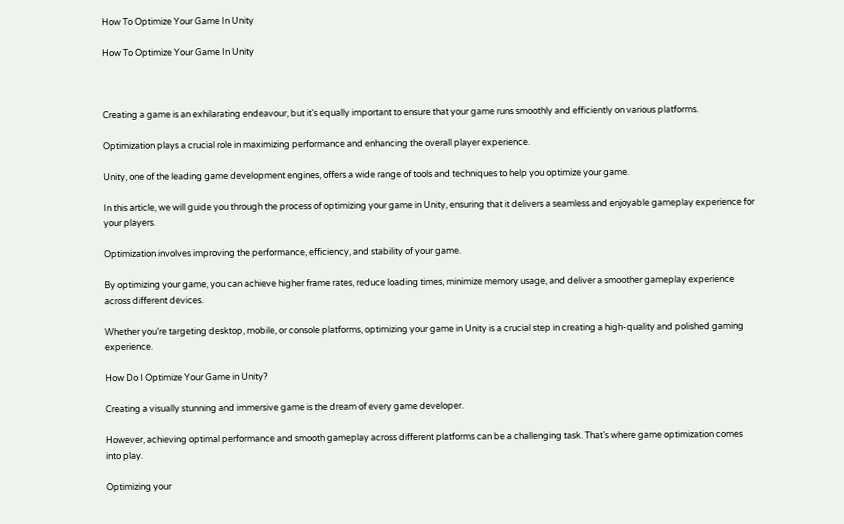How To Optimize Your Game In Unity

How To Optimize Your Game In Unity



Creating a game is an exhilarating endeavour, but it’s equally important to ensure that your game runs smoothly and efficiently on various platforms.

Optimization plays a crucial role in maximizing performance and enhancing the overall player experience.

Unity, one of the leading game development engines, offers a wide range of tools and techniques to help you optimize your game.

In this article, we will guide you through the process of optimizing your game in Unity, ensuring that it delivers a seamless and enjoyable gameplay experience for your players.

Optimization involves improving the performance, efficiency, and stability of your game.

By optimizing your game, you can achieve higher frame rates, reduce loading times, minimize memory usage, and deliver a smoother gameplay experience across different devices.

Whether you’re targeting desktop, mobile, or console platforms, optimizing your game in Unity is a crucial step in creating a high-quality and polished gaming experience.

How Do I Optimize Your Game in Unity?

Creating a visually stunning and immersive game is the dream of every game developer.

However, achieving optimal performance and smooth gameplay across different platforms can be a challenging task. That’s where game optimization comes into play.

Optimizing your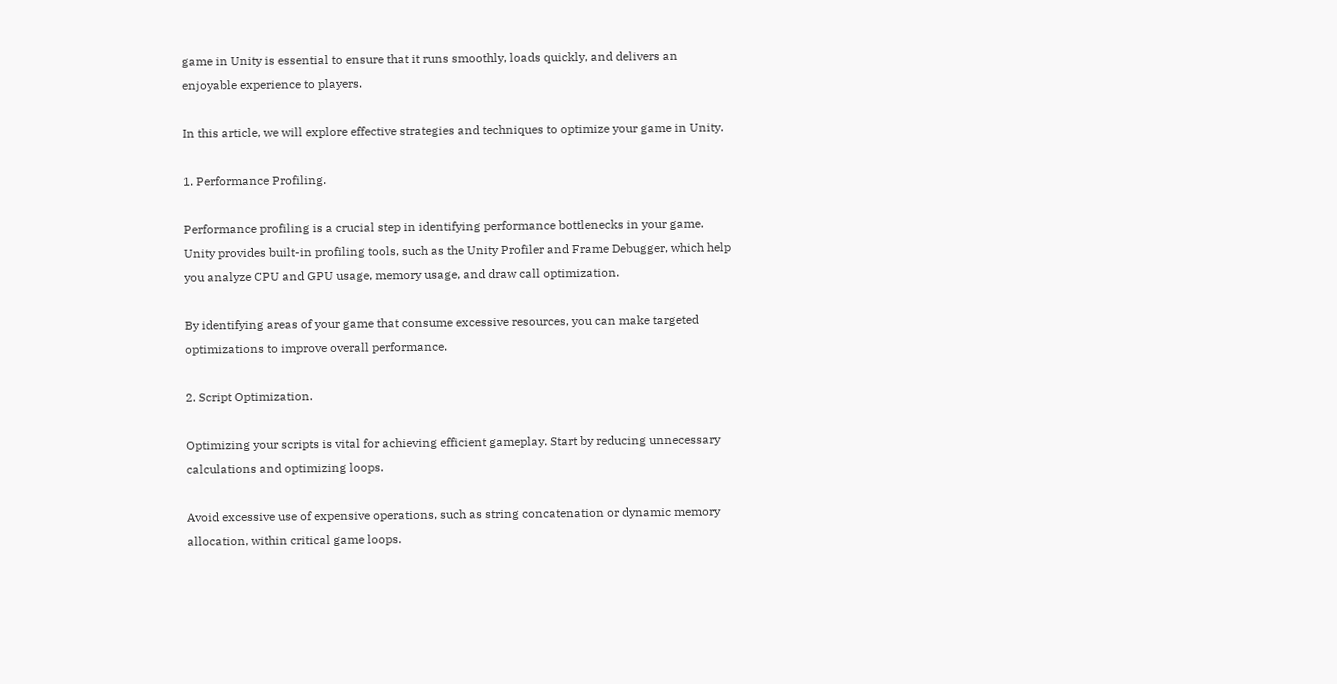game in Unity is essential to ensure that it runs smoothly, loads quickly, and delivers an enjoyable experience to players.

In this article, we will explore effective strategies and techniques to optimize your game in Unity.

1. Performance Profiling.

Performance profiling is a crucial step in identifying performance bottlenecks in your game. Unity provides built-in profiling tools, such as the Unity Profiler and Frame Debugger, which help you analyze CPU and GPU usage, memory usage, and draw call optimization.

By identifying areas of your game that consume excessive resources, you can make targeted optimizations to improve overall performance.

2. Script Optimization.

Optimizing your scripts is vital for achieving efficient gameplay. Start by reducing unnecessary calculations and optimizing loops.

Avoid excessive use of expensive operations, such as string concatenation or dynamic memory allocation, within critical game loops.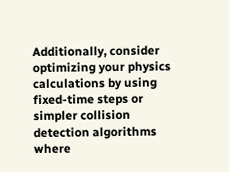Additionally, consider optimizing your physics calculations by using fixed-time steps or simpler collision detection algorithms where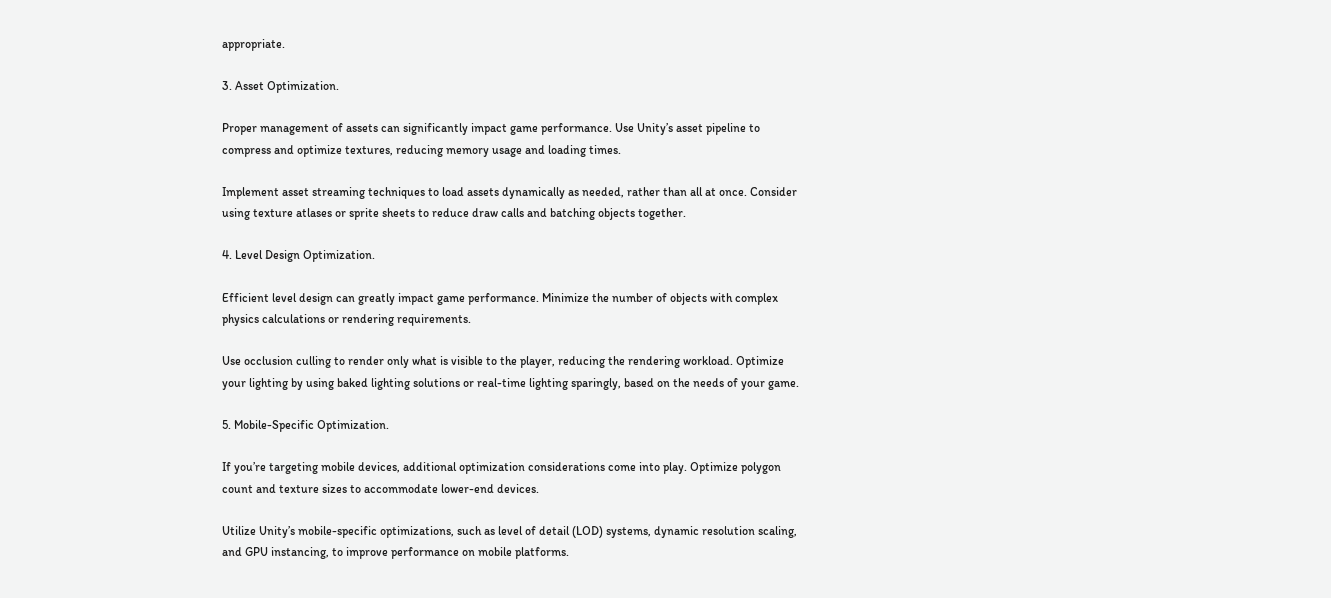appropriate.

3. Asset Optimization.

Proper management of assets can significantly impact game performance. Use Unity’s asset pipeline to compress and optimize textures, reducing memory usage and loading times.

Implement asset streaming techniques to load assets dynamically as needed, rather than all at once. Consider using texture atlases or sprite sheets to reduce draw calls and batching objects together.

4. Level Design Optimization.

Efficient level design can greatly impact game performance. Minimize the number of objects with complex physics calculations or rendering requirements.

Use occlusion culling to render only what is visible to the player, reducing the rendering workload. Optimize your lighting by using baked lighting solutions or real-time lighting sparingly, based on the needs of your game.

5. Mobile-Specific Optimization.

If you’re targeting mobile devices, additional optimization considerations come into play. Optimize polygon count and texture sizes to accommodate lower-end devices.

Utilize Unity’s mobile-specific optimizations, such as level of detail (LOD) systems, dynamic resolution scaling, and GPU instancing, to improve performance on mobile platforms.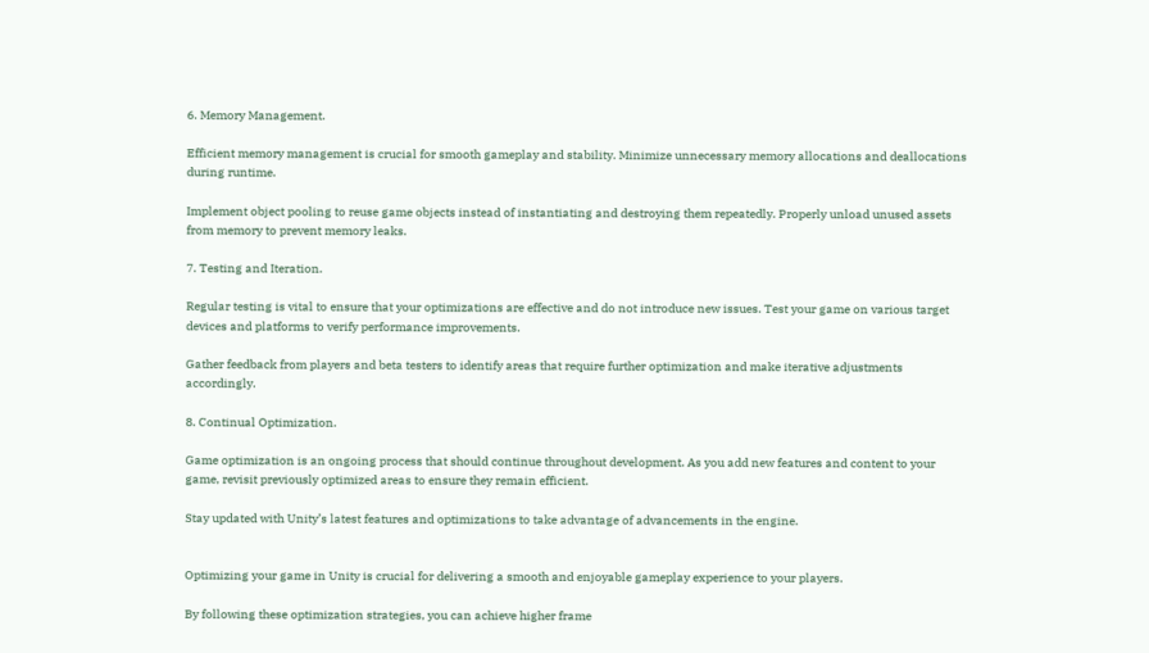6. Memory Management.

Efficient memory management is crucial for smooth gameplay and stability. Minimize unnecessary memory allocations and deallocations during runtime.

Implement object pooling to reuse game objects instead of instantiating and destroying them repeatedly. Properly unload unused assets from memory to prevent memory leaks.

7. Testing and Iteration.

Regular testing is vital to ensure that your optimizations are effective and do not introduce new issues. Test your game on various target devices and platforms to verify performance improvements.

Gather feedback from players and beta testers to identify areas that require further optimization and make iterative adjustments accordingly.

8. Continual Optimization.

Game optimization is an ongoing process that should continue throughout development. As you add new features and content to your game, revisit previously optimized areas to ensure they remain efficient.

Stay updated with Unity’s latest features and optimizations to take advantage of advancements in the engine.


Optimizing your game in Unity is crucial for delivering a smooth and enjoyable gameplay experience to your players.

By following these optimization strategies, you can achieve higher frame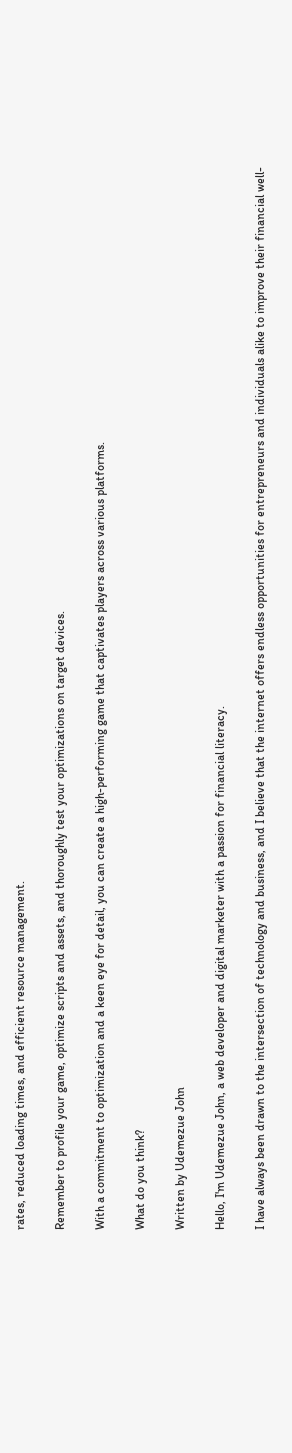rates, reduced loading times, and efficient resource management.

Remember to profile your game, optimize scripts and assets, and thoroughly test your optimizations on target devices.

With a commitment to optimization and a keen eye for detail, you can create a high-performing game that captivates players across various platforms.

What do you think?

Written by Udemezue John

Hello, I'm Udemezue John, a web developer and digital marketer with a passion for financial literacy.

I have always been drawn to the intersection of technology and business, and I believe that the internet offers endless opportunities for entrepreneurs and individuals alike to improve their financial well-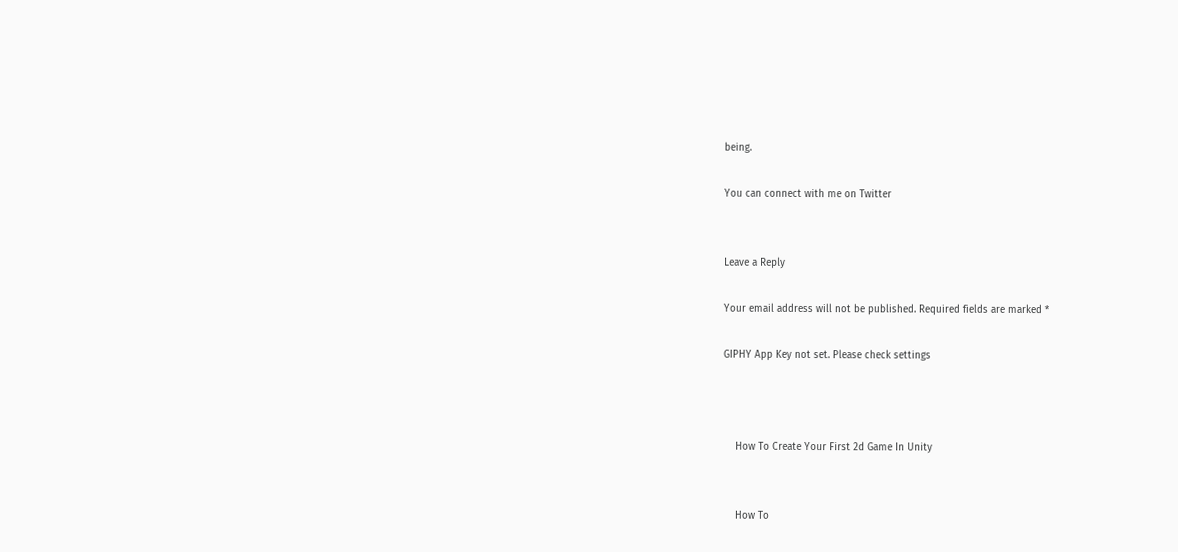being.

You can connect with me on Twitter


Leave a Reply

Your email address will not be published. Required fields are marked *

GIPHY App Key not set. Please check settings



    How To Create Your First 2d Game In Unity


    How To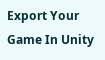Export Your Game In Unity